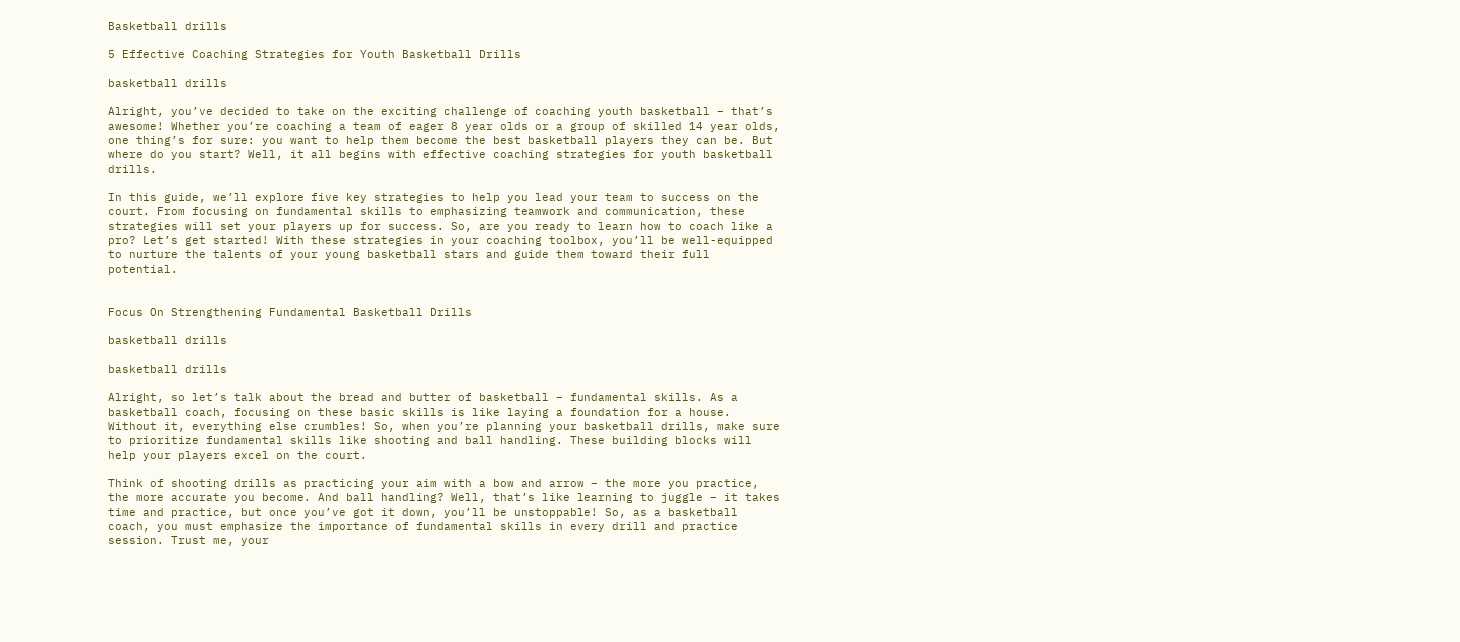Basketball drills

5 Effective Coaching Strategies for Youth Basketball Drills

basketball drills

Alright, you’ve decided to take on the exciting challenge of coaching youth basketball – that’s awesome! Whether you’re coaching a team of eager 8 year olds or a group of skilled 14 year olds, one thing’s for sure: you want to help them become the best basketball players they can be. But where do you start? Well, it all begins with effective coaching strategies for youth basketball drills.

In this guide, we’ll explore five key strategies to help you lead your team to success on the court. From focusing on fundamental skills to emphasizing teamwork and communication, these strategies will set your players up for success. So, are you ready to learn how to coach like a pro? Let’s get started! With these strategies in your coaching toolbox, you’ll be well-equipped to nurture the talents of your young basketball stars and guide them toward their full potential.


Focus On Strengthening Fundamental Basketball Drills

basketball drills

basketball drills

Alright, so let’s talk about the bread and butter of basketball – fundamental skills. As a basketball coach, focusing on these basic skills is like laying a foundation for a house. Without it, everything else crumbles! So, when you’re planning your basketball drills, make sure to prioritize fundamental skills like shooting and ball handling. These building blocks will help your players excel on the court.

Think of shooting drills as practicing your aim with a bow and arrow – the more you practice, the more accurate you become. And ball handling? Well, that’s like learning to juggle – it takes time and practice, but once you’ve got it down, you’ll be unstoppable! So, as a basketball coach, you must emphasize the importance of fundamental skills in every drill and practice session. Trust me, your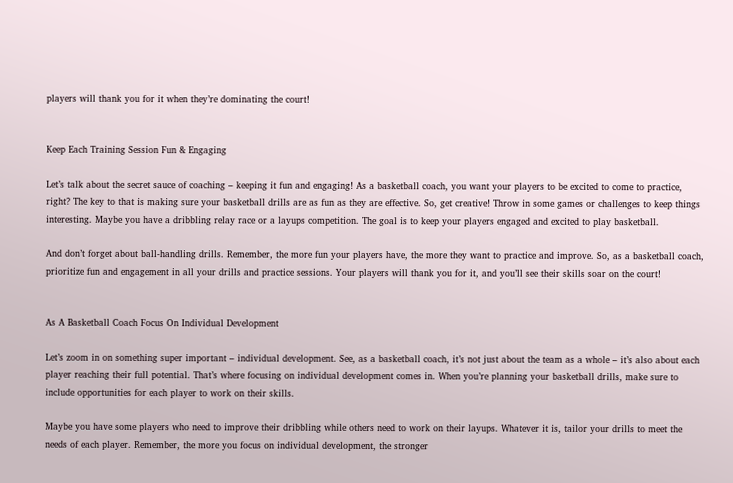players will thank you for it when they’re dominating the court!


Keep Each Training Session Fun & Engaging

Let’s talk about the secret sauce of coaching – keeping it fun and engaging! As a basketball coach, you want your players to be excited to come to practice, right? The key to that is making sure your basketball drills are as fun as they are effective. So, get creative! Throw in some games or challenges to keep things interesting. Maybe you have a dribbling relay race or a layups competition. The goal is to keep your players engaged and excited to play basketball.

And don’t forget about ball-handling drills. Remember, the more fun your players have, the more they want to practice and improve. So, as a basketball coach, prioritize fun and engagement in all your drills and practice sessions. Your players will thank you for it, and you’ll see their skills soar on the court!


As A Basketball Coach Focus On Individual Development

Let’s zoom in on something super important – individual development. See, as a basketball coach, it’s not just about the team as a whole – it’s also about each player reaching their full potential. That’s where focusing on individual development comes in. When you’re planning your basketball drills, make sure to include opportunities for each player to work on their skills.

Maybe you have some players who need to improve their dribbling while others need to work on their layups. Whatever it is, tailor your drills to meet the needs of each player. Remember, the more you focus on individual development, the stronger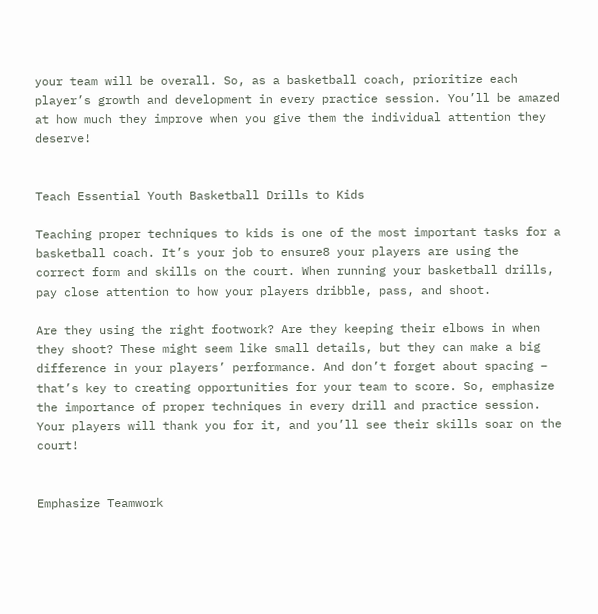your team will be overall. So, as a basketball coach, prioritize each player’s growth and development in every practice session. You’ll be amazed at how much they improve when you give them the individual attention they deserve!


Teach Essential Youth Basketball Drills to Kids

Teaching proper techniques to kids is one of the most important tasks for a basketball coach. It’s your job to ensure8 your players are using the correct form and skills on the court. When running your basketball drills, pay close attention to how your players dribble, pass, and shoot.

Are they using the right footwork? Are they keeping their elbows in when they shoot? These might seem like small details, but they can make a big difference in your players’ performance. And don’t forget about spacing – that’s key to creating opportunities for your team to score. So, emphasize the importance of proper techniques in every drill and practice session. Your players will thank you for it, and you’ll see their skills soar on the court!


Emphasize Teamwork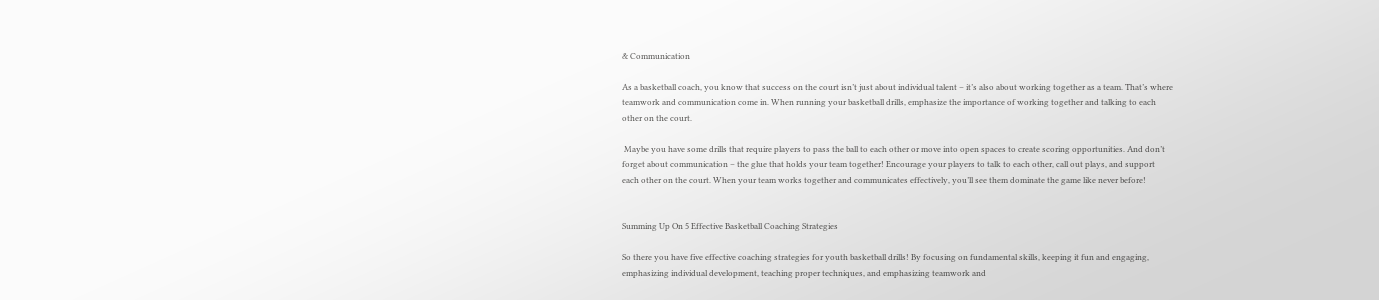& Communication

As a basketball coach, you know that success on the court isn’t just about individual talent – it’s also about working together as a team. That’s where teamwork and communication come in. When running your basketball drills, emphasize the importance of working together and talking to each other on the court.

 Maybe you have some drills that require players to pass the ball to each other or move into open spaces to create scoring opportunities. And don’t forget about communication – the glue that holds your team together! Encourage your players to talk to each other, call out plays, and support each other on the court. When your team works together and communicates effectively, you’ll see them dominate the game like never before!


Summing Up On 5 Effective Basketball Coaching Strategies

So there you have five effective coaching strategies for youth basketball drills! By focusing on fundamental skills, keeping it fun and engaging, emphasizing individual development, teaching proper techniques, and emphasizing teamwork and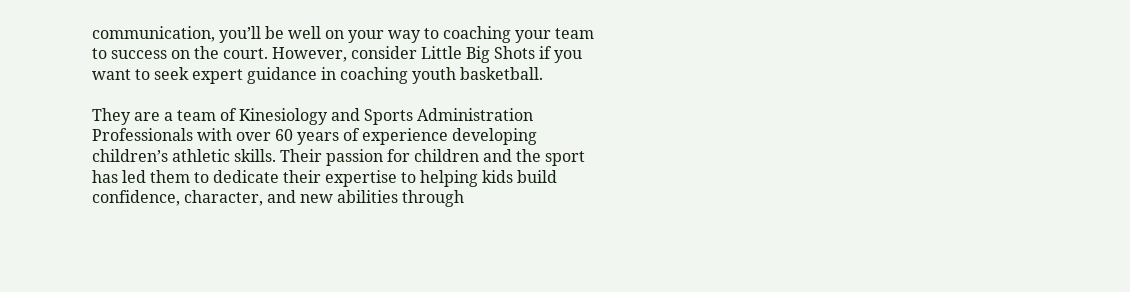communication, you’ll be well on your way to coaching your team to success on the court. However, consider Little Big Shots if you want to seek expert guidance in coaching youth basketball.

They are a team of Kinesiology and Sports Administration Professionals with over 60 years of experience developing children’s athletic skills. Their passion for children and the sport has led them to dedicate their expertise to helping kids build confidence, character, and new abilities through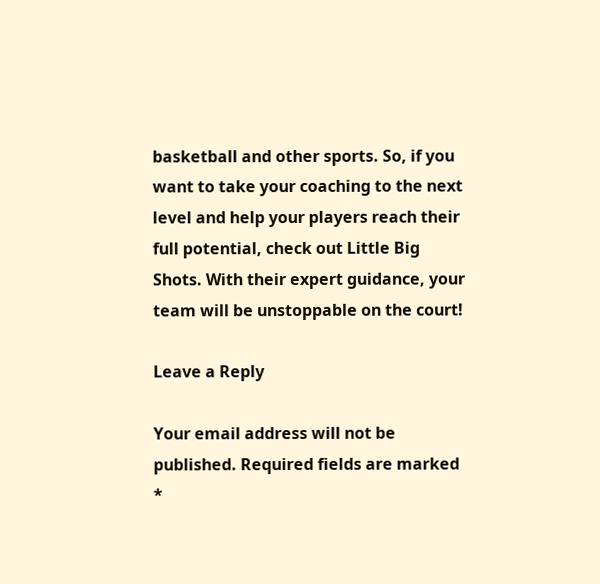basketball and other sports. So, if you want to take your coaching to the next level and help your players reach their full potential, check out Little Big Shots. With their expert guidance, your team will be unstoppable on the court!

Leave a Reply

Your email address will not be published. Required fields are marked *